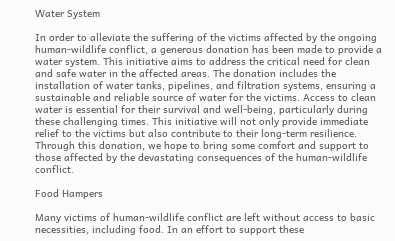Water System

In order to alleviate the suffering of the victims affected by the ongoing human-wildlife conflict, a generous donation has been made to provide a water system. This initiative aims to address the critical need for clean and safe water in the affected areas. The donation includes the installation of water tanks, pipelines, and filtration systems, ensuring a sustainable and reliable source of water for the victims. Access to clean water is essential for their survival and well-being, particularly during these challenging times. This initiative will not only provide immediate relief to the victims but also contribute to their long-term resilience. Through this donation, we hope to bring some comfort and support to those affected by the devastating consequences of the human-wildlife conflict.

Food Hampers

Many victims of human-wildlife conflict are left without access to basic necessities, including food. In an effort to support these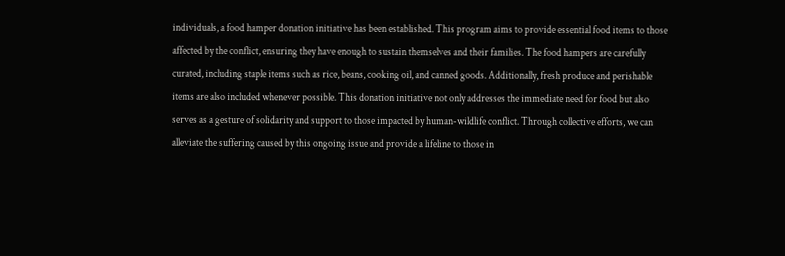individuals, a food hamper donation initiative has been established. This program aims to provide essential food items to those affected by the conflict, ensuring they have enough to sustain themselves and their families. The food hampers are carefully curated, including staple items such as rice, beans, cooking oil, and canned goods. Additionally, fresh produce and perishable items are also included whenever possible. This donation initiative not only addresses the immediate need for food but also serves as a gesture of solidarity and support to those impacted by human-wildlife conflict. Through collective efforts, we can alleviate the suffering caused by this ongoing issue and provide a lifeline to those in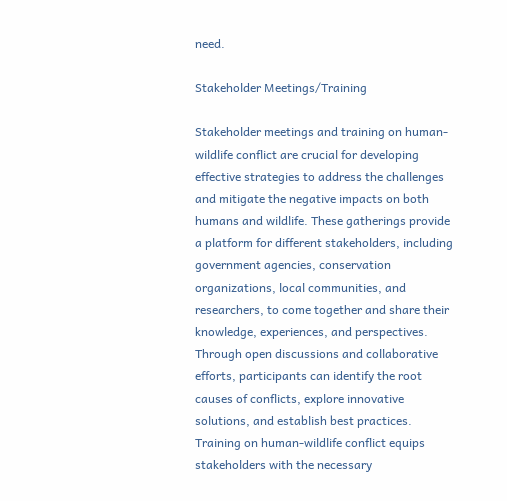need.

Stakeholder Meetings/Training

Stakeholder meetings and training on human-wildlife conflict are crucial for developing effective strategies to address the challenges and mitigate the negative impacts on both humans and wildlife. These gatherings provide a platform for different stakeholders, including government agencies, conservation organizations, local communities, and researchers, to come together and share their knowledge, experiences, and perspectives. Through open discussions and collaborative efforts, participants can identify the root causes of conflicts, explore innovative solutions, and establish best practices. Training on human-wildlife conflict equips stakeholders with the necessary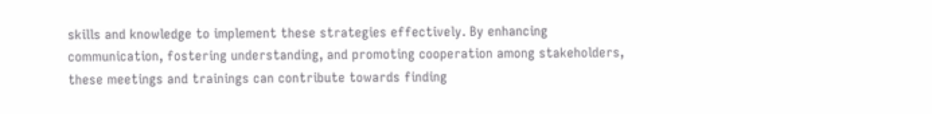skills and knowledge to implement these strategies effectively. By enhancing communication, fostering understanding, and promoting cooperation among stakeholders, these meetings and trainings can contribute towards finding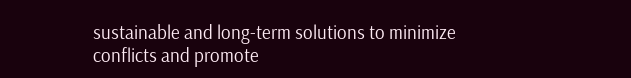sustainable and long-term solutions to minimize conflicts and promote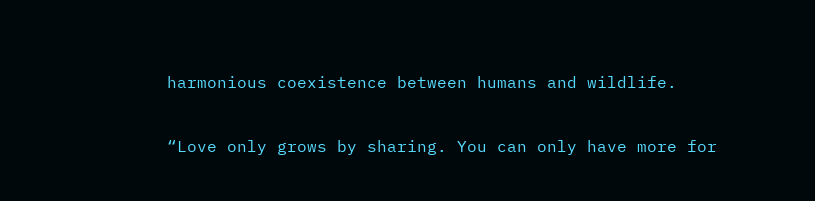harmonious coexistence between humans and wildlife.

“Love only grows by sharing. You can only have more for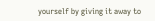yourself by giving it away to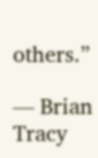others.”

― Brian Tracy